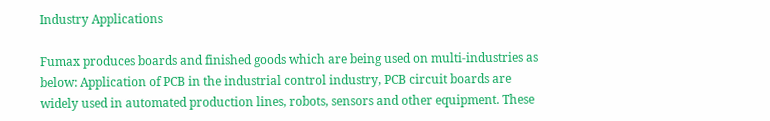Industry Applications

Fumax produces boards and finished goods which are being used on multi-industries as below: Application of PCB in the industrial control industry, PCB circuit boards are widely used in automated production lines, robots, sensors and other equipment. These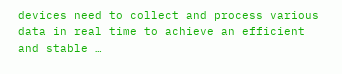devices need to collect and process various data in real time to achieve an efficient and stable …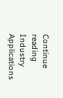Continue reading Industry Applications